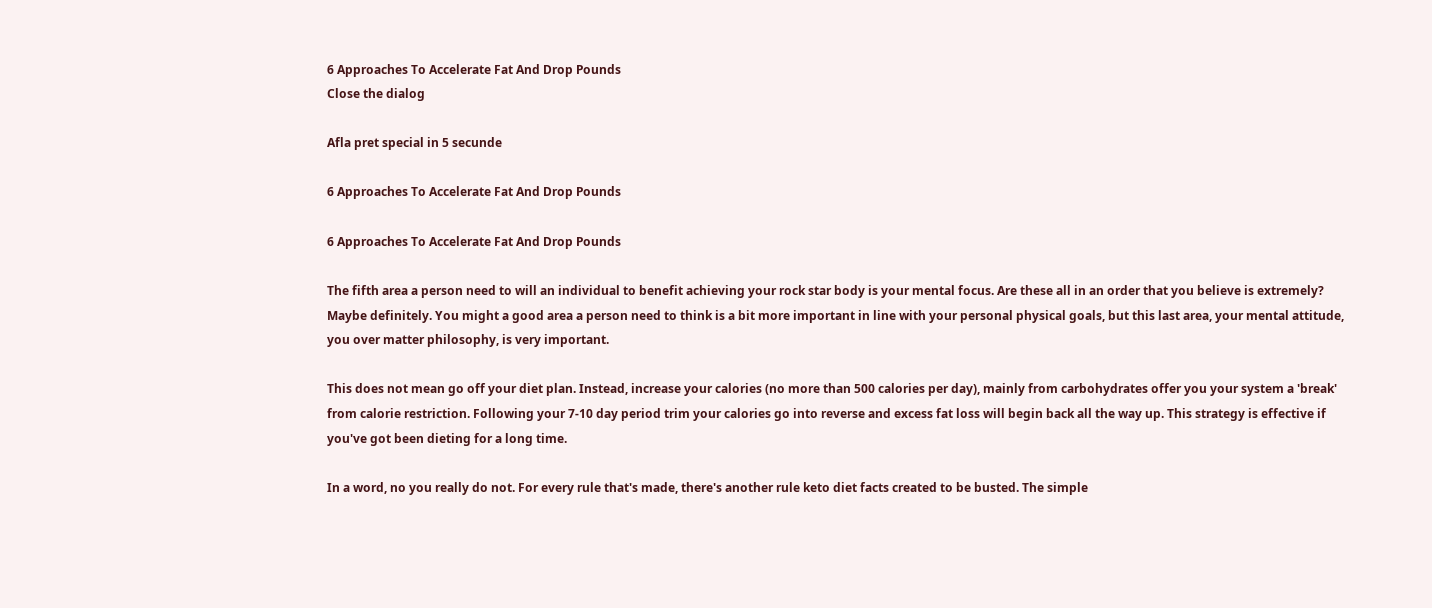6 Approaches To Accelerate Fat And Drop Pounds
Close the dialog

Afla pret special in 5 secunde

6 Approaches To Accelerate Fat And Drop Pounds

6 Approaches To Accelerate Fat And Drop Pounds

The fifth area a person need to will an individual to benefit achieving your rock star body is your mental focus. Are these all in an order that you believe is extremely? Maybe definitely. You might a good area a person need to think is a bit more important in line with your personal physical goals, but this last area, your mental attitude, you over matter philosophy, is very important.

This does not mean go off your diet plan. Instead, increase your calories (no more than 500 calories per day), mainly from carbohydrates offer you your system a 'break' from calorie restriction. Following your 7-10 day period trim your calories go into reverse and excess fat loss will begin back all the way up. This strategy is effective if you've got been dieting for a long time.

In a word, no you really do not. For every rule that's made, there's another rule keto diet facts created to be busted. The simple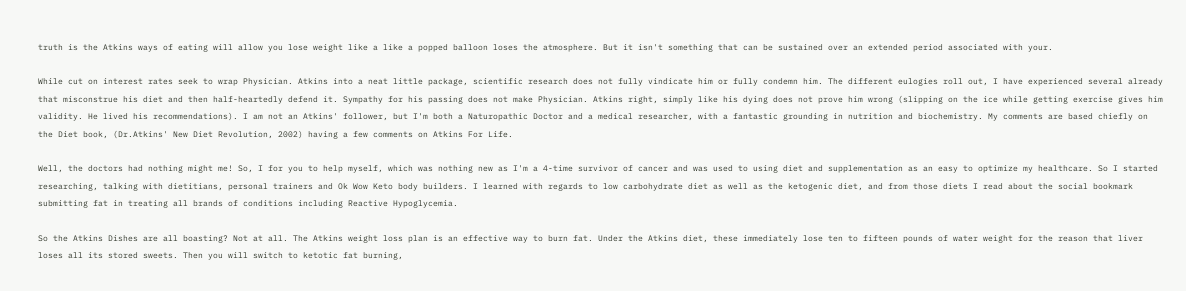truth is the Atkins ways of eating will allow you lose weight like a like a popped balloon loses the atmosphere. But it isn't something that can be sustained over an extended period associated with your.

While cut on interest rates seek to wrap Physician. Atkins into a neat little package, scientific research does not fully vindicate him or fully condemn him. The different eulogies roll out, I have experienced several already that misconstrue his diet and then half-heartedly defend it. Sympathy for his passing does not make Physician. Atkins right, simply like his dying does not prove him wrong (slipping on the ice while getting exercise gives him validity. He lived his recommendations). I am not an Atkins' follower, but I'm both a Naturopathic Doctor and a medical researcher, with a fantastic grounding in nutrition and biochemistry. My comments are based chiefly on the Diet book, (Dr.Atkins' New Diet Revolution, 2002) having a few comments on Atkins For Life.

Well, the doctors had nothing might me! So, I for you to help myself, which was nothing new as I'm a 4-time survivor of cancer and was used to using diet and supplementation as an easy to optimize my healthcare. So I started researching, talking with dietitians, personal trainers and Ok Wow Keto body builders. I learned with regards to low carbohydrate diet as well as the ketogenic diet, and from those diets I read about the social bookmark submitting fat in treating all brands of conditions including Reactive Hypoglycemia.

So the Atkins Dishes are all boasting? Not at all. The Atkins weight loss plan is an effective way to burn fat. Under the Atkins diet, these immediately lose ten to fifteen pounds of water weight for the reason that liver loses all its stored sweets. Then you will switch to ketotic fat burning,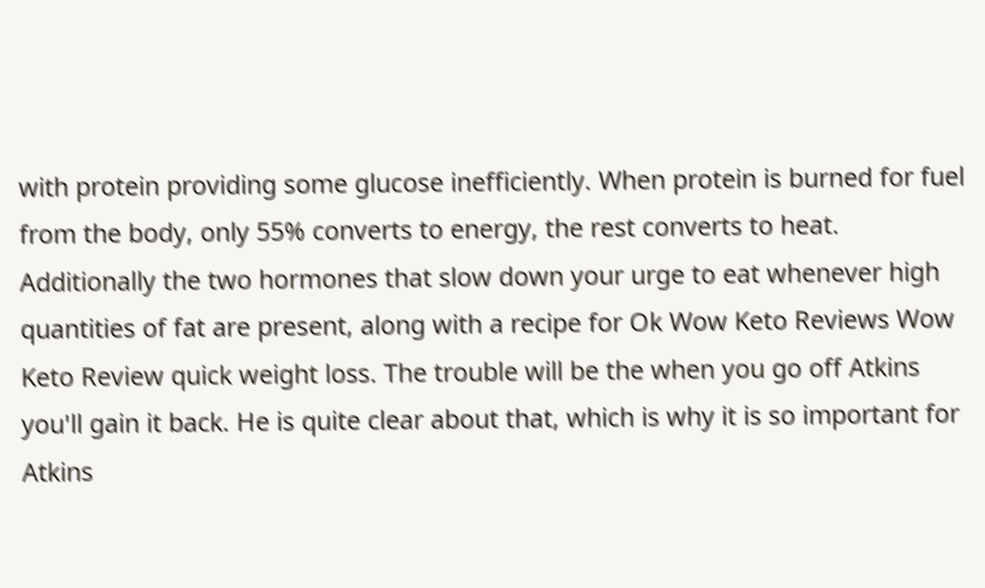with protein providing some glucose inefficiently. When protein is burned for fuel from the body, only 55% converts to energy, the rest converts to heat. Additionally the two hormones that slow down your urge to eat whenever high quantities of fat are present, along with a recipe for Ok Wow Keto Reviews Wow Keto Review quick weight loss. The trouble will be the when you go off Atkins you'll gain it back. He is quite clear about that, which is why it is so important for Atkins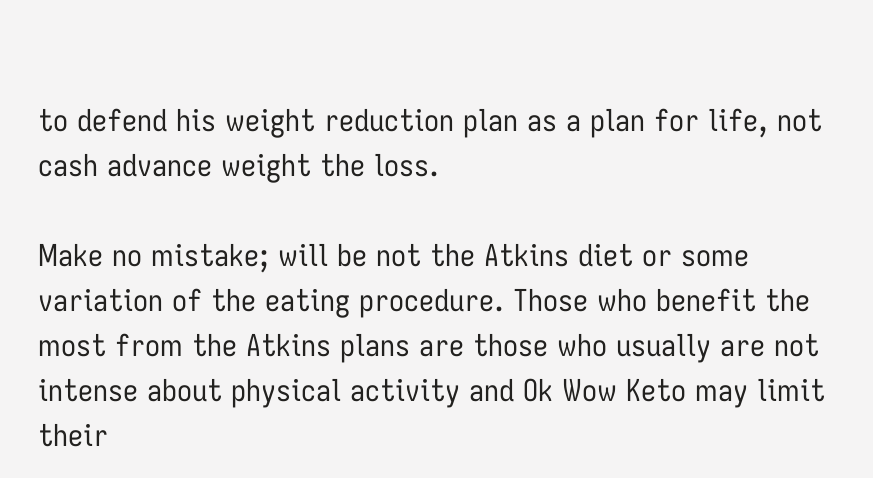to defend his weight reduction plan as a plan for life, not cash advance weight the loss.

Make no mistake; will be not the Atkins diet or some variation of the eating procedure. Those who benefit the most from the Atkins plans are those who usually are not intense about physical activity and Ok Wow Keto may limit their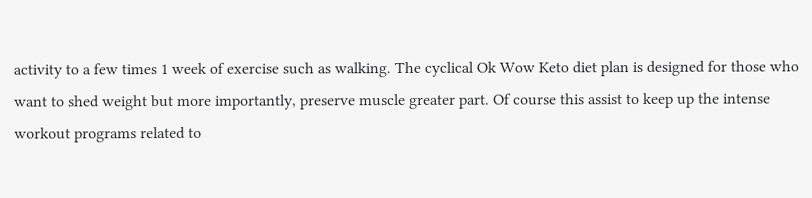activity to a few times 1 week of exercise such as walking. The cyclical Ok Wow Keto diet plan is designed for those who want to shed weight but more importantly, preserve muscle greater part. Of course this assist to keep up the intense workout programs related to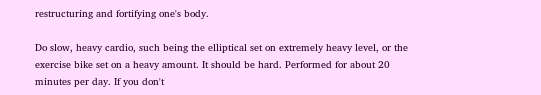restructuring and fortifying one's body.

Do slow, heavy cardio, such being the elliptical set on extremely heavy level, or the exercise bike set on a heavy amount. It should be hard. Performed for about 20 minutes per day. If you don't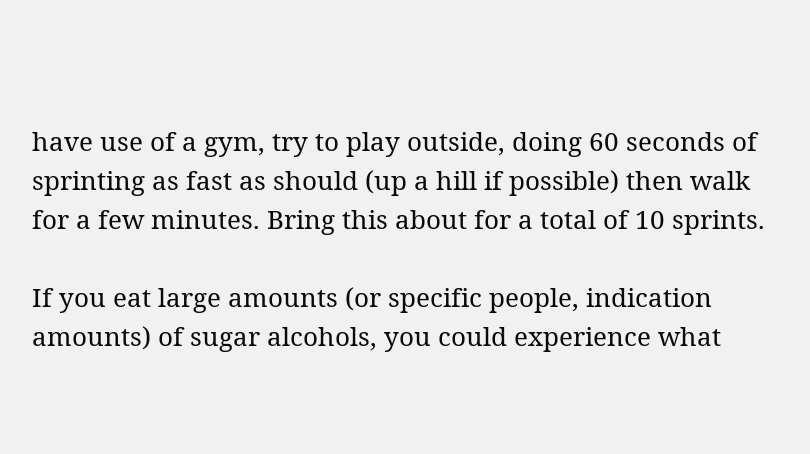have use of a gym, try to play outside, doing 60 seconds of sprinting as fast as should (up a hill if possible) then walk for a few minutes. Bring this about for a total of 10 sprints.

If you eat large amounts (or specific people, indication amounts) of sugar alcohols, you could experience what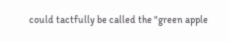could tactfully be called the "green apple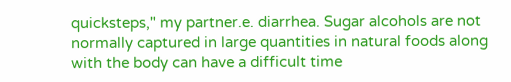quicksteps," my partner.e. diarrhea. Sugar alcohols are not normally captured in large quantities in natural foods along with the body can have a difficult time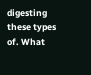digesting these types of. What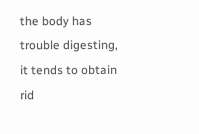the body has trouble digesting, it tends to obtain rid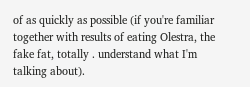of as quickly as possible (if you're familiar together with results of eating Olestra, the fake fat, totally . understand what I'm talking about).